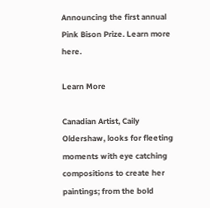Announcing the first annual Pink Bison Prize. Learn more here.

Learn More

Canadian Artist, Caily Oldershaw, looks for fleeting moments with eye catching compositions to create her paintings; from the bold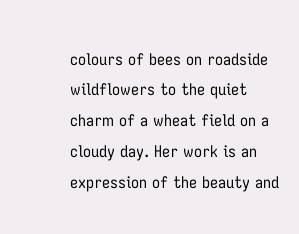colours of bees on roadside wildflowers to the quiet charm of a wheat field on a cloudy day. Her work is an expression of the beauty and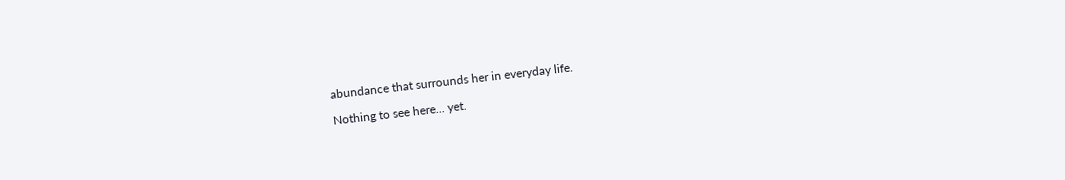abundance that surrounds her in everyday life.

Nothing to see here... yet.